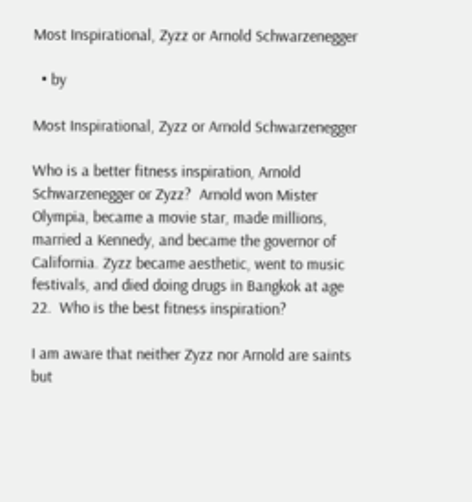Most Inspirational, Zyzz or Arnold Schwarzenegger

  • by

Most Inspirational, Zyzz or Arnold Schwarzenegger

Who is a better fitness inspiration, Arnold Schwarzenegger or Zyzz?  Arnold won Mister Olympia, became a movie star, made millions, married a Kennedy, and became the governor of California. Zyzz became aesthetic, went to music festivals, and died doing drugs in Bangkok at age 22.  Who is the best fitness inspiration?

I am aware that neither Zyzz nor Arnold are saints but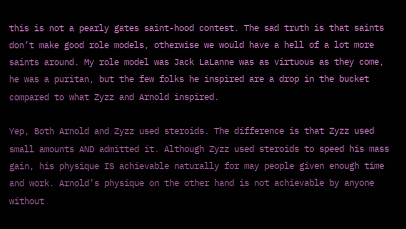this is not a pearly gates saint-hood contest. The sad truth is that saints don’t make good role models, otherwise we would have a hell of a lot more saints around. My role model was Jack LaLanne was as virtuous as they come, he was a puritan, but the few folks he inspired are a drop in the bucket compared to what Zyzz and Arnold inspired.

Yep, Both Arnold and Zyzz used steroids. The difference is that Zyzz used small amounts AND admitted it. Although Zyzz used steroids to speed his mass gain, his physique IS achievable naturally for may people given enough time and work. Arnold’s physique on the other hand is not achievable by anyone without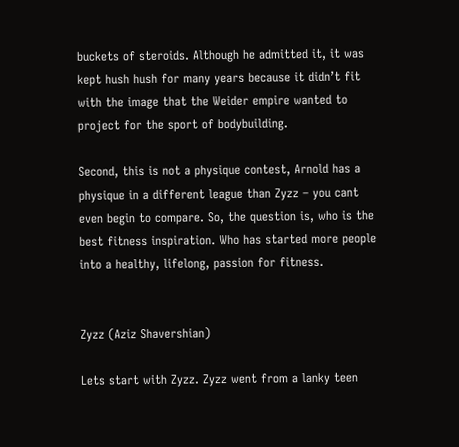buckets of steroids. Although he admitted it, it was kept hush hush for many years because it didn’t fit with the image that the Weider empire wanted to project for the sport of bodybuilding.

Second, this is not a physique contest, Arnold has a physique in a different league than Zyzz – you cant even begin to compare. So, the question is, who is the best fitness inspiration. Who has started more people into a healthy, lifelong, passion for fitness.


Zyzz (Aziz Shavershian)

Lets start with Zyzz. Zyzz went from a lanky teen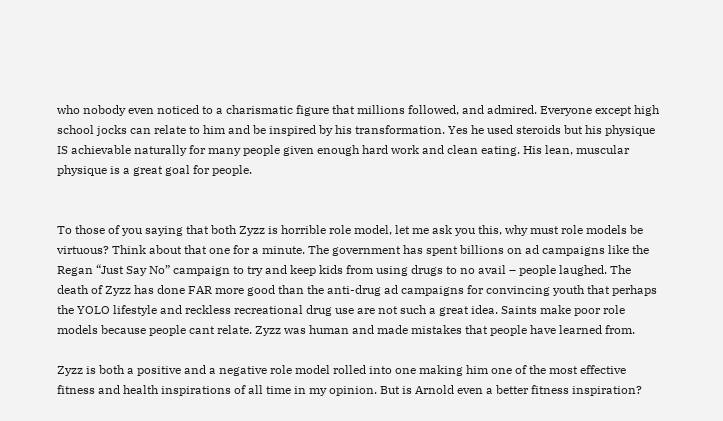who nobody even noticed to a charismatic figure that millions followed, and admired. Everyone except high school jocks can relate to him and be inspired by his transformation. Yes he used steroids but his physique IS achievable naturally for many people given enough hard work and clean eating. His lean, muscular physique is a great goal for people.


To those of you saying that both Zyzz is horrible role model, let me ask you this, why must role models be virtuous? Think about that one for a minute. The government has spent billions on ad campaigns like the Regan “Just Say No” campaign to try and keep kids from using drugs to no avail – people laughed. The death of Zyzz has done FAR more good than the anti-drug ad campaigns for convincing youth that perhaps the YOLO lifestyle and reckless recreational drug use are not such a great idea. Saints make poor role models because people cant relate. Zyzz was human and made mistakes that people have learned from.

Zyzz is both a positive and a negative role model rolled into one making him one of the most effective fitness and health inspirations of all time in my opinion. But is Arnold even a better fitness inspiration?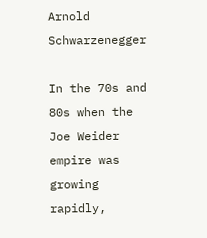Arnold Schwarzenegger

In the 70s and 80s when the Joe Weider empire was growing rapidly,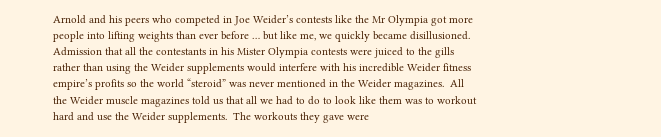Arnold and his peers who competed in Joe Weider’s contests like the Mr Olympia got more people into lifting weights than ever before … but like me, we quickly became disillusioned.  Admission that all the contestants in his Mister Olympia contests were juiced to the gills rather than using the Weider supplements would interfere with his incredible Weider fitness empire’s profits so the world “steroid” was never mentioned in the Weider magazines.  All the Weider muscle magazines told us that all we had to do to look like them was to workout hard and use the Weider supplements.  The workouts they gave were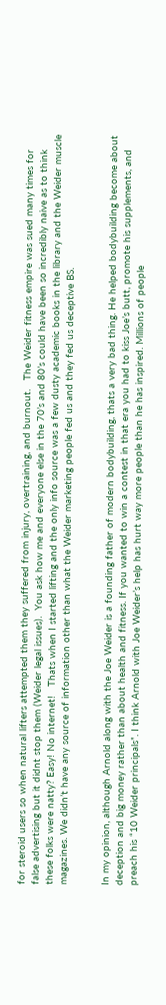for steroid users so when natural lifters attempted them they suffered from injury, overtraining, and burnout.   The Weider fitness empire was sued many times for false advertising but it didnt stop them (Weider legal issues).  You ask how me and everyone else in the 70’s and 80’s could have been so incredibly naive as to think these folks were natty? Easy! No internet!   Thats when I started lifting and the only info source was a few dusty academic books in the library and the Weider muscle magazines. We didn’t have any source of information other than what the Weider marketing people fed us and they fed us deceptive BS.


In my opinion, although Arnold along with the Joe Weider is a founding father of modern bodybuilding, thats a very bad thing. He helped bodybuilding become about deception and big money rather than about health and fitness. If you wanted to win a contest in that era you had to kiss Joe’s butt, promote his supplements, and preach his “10 Weider principals”. I think Arnold with Joe Weider’s help has hurt way more people than he has inspired. Millions of people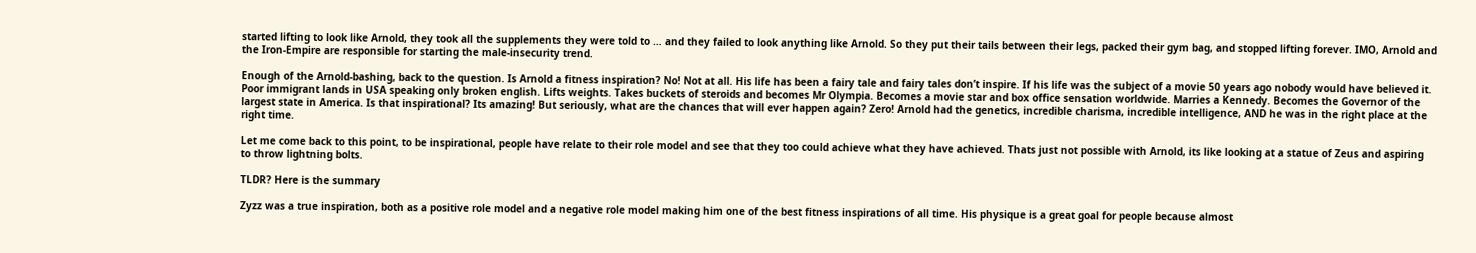started lifting to look like Arnold, they took all the supplements they were told to … and they failed to look anything like Arnold. So they put their tails between their legs, packed their gym bag, and stopped lifting forever. IMO, Arnold and the Iron-Empire are responsible for starting the male-insecurity trend.

Enough of the Arnold-bashing, back to the question. Is Arnold a fitness inspiration? No! Not at all. His life has been a fairy tale and fairy tales don’t inspire. If his life was the subject of a movie 50 years ago nobody would have believed it. Poor immigrant lands in USA speaking only broken english. Lifts weights. Takes buckets of steroids and becomes Mr Olympia. Becomes a movie star and box office sensation worldwide. Marries a Kennedy. Becomes the Governor of the largest state in America. Is that inspirational? Its amazing! But seriously, what are the chances that will ever happen again? Zero! Arnold had the genetics, incredible charisma, incredible intelligence, AND he was in the right place at the right time.

Let me come back to this point, to be inspirational, people have relate to their role model and see that they too could achieve what they have achieved. Thats just not possible with Arnold, its like looking at a statue of Zeus and aspiring to throw lightning bolts.

TLDR? Here is the summary

Zyzz was a true inspiration, both as a positive role model and a negative role model making him one of the best fitness inspirations of all time. His physique is a great goal for people because almost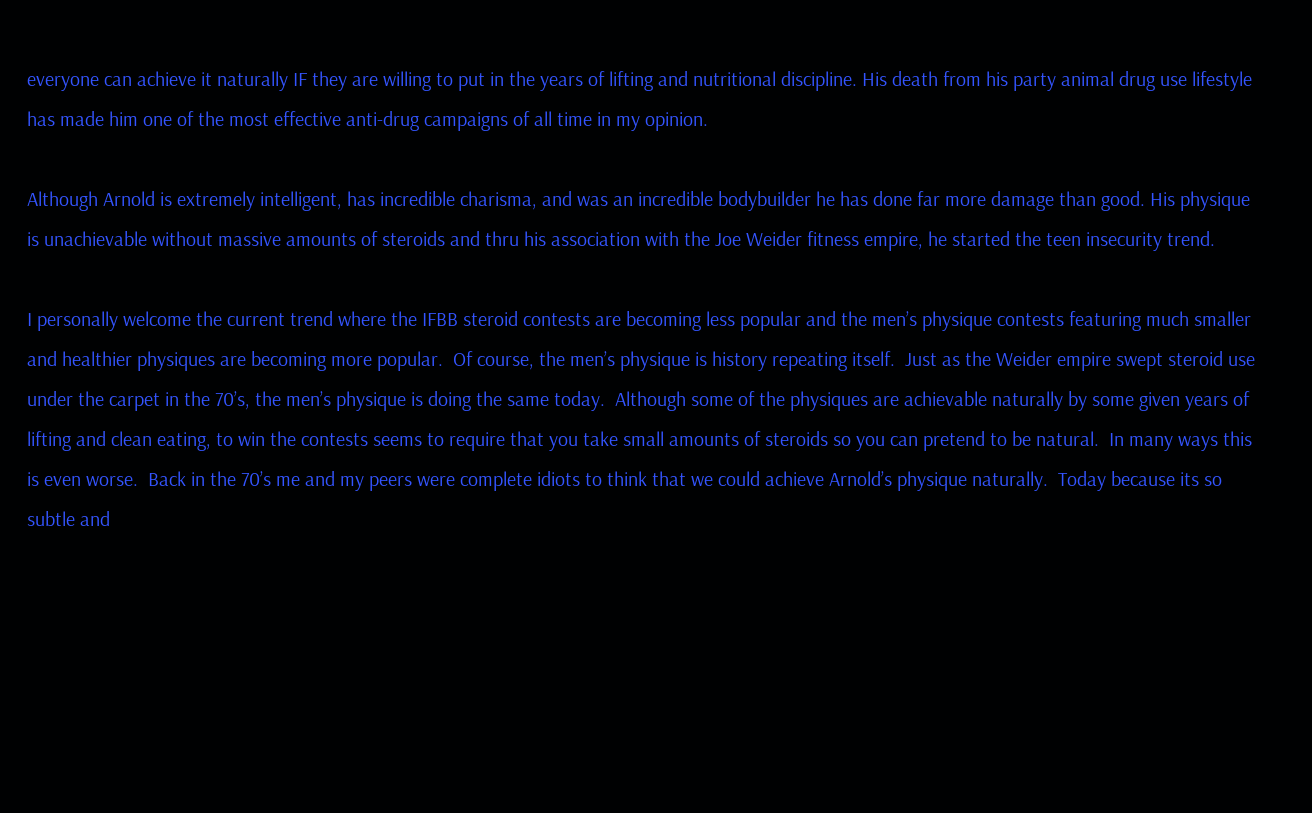everyone can achieve it naturally IF they are willing to put in the years of lifting and nutritional discipline. His death from his party animal drug use lifestyle has made him one of the most effective anti-drug campaigns of all time in my opinion.

Although Arnold is extremely intelligent, has incredible charisma, and was an incredible bodybuilder he has done far more damage than good. His physique is unachievable without massive amounts of steroids and thru his association with the Joe Weider fitness empire, he started the teen insecurity trend.

I personally welcome the current trend where the IFBB steroid contests are becoming less popular and the men’s physique contests featuring much smaller and healthier physiques are becoming more popular.  Of course, the men’s physique is history repeating itself.  Just as the Weider empire swept steroid use under the carpet in the 70’s, the men’s physique is doing the same today.  Although some of the physiques are achievable naturally by some given years of lifting and clean eating, to win the contests seems to require that you take small amounts of steroids so you can pretend to be natural.  In many ways this is even worse.  Back in the 70’s me and my peers were complete idiots to think that we could achieve Arnold’s physique naturally.  Today because its so subtle and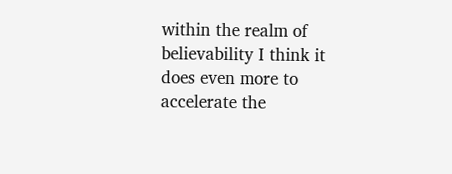within the realm of believability I think it does even more to accelerate the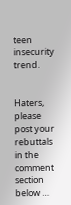teen insecurity trend.


Haters, please post your rebuttals in the comment section below …